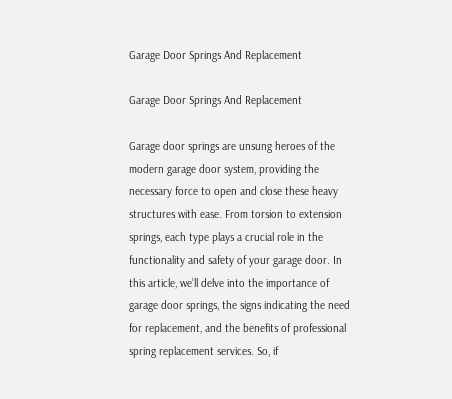Garage Door Springs And Replacement

Garage Door Springs And Replacement

Garage door springs are unsung heroes of the modern garage door system, providing the necessary force to open and close these heavy structures with ease. From torsion to extension springs, each type plays a crucial role in the functionality and safety of your garage door. In this article, we’ll delve into the importance of garage door springs, the signs indicating the need for replacement, and the benefits of professional spring replacement services. So, if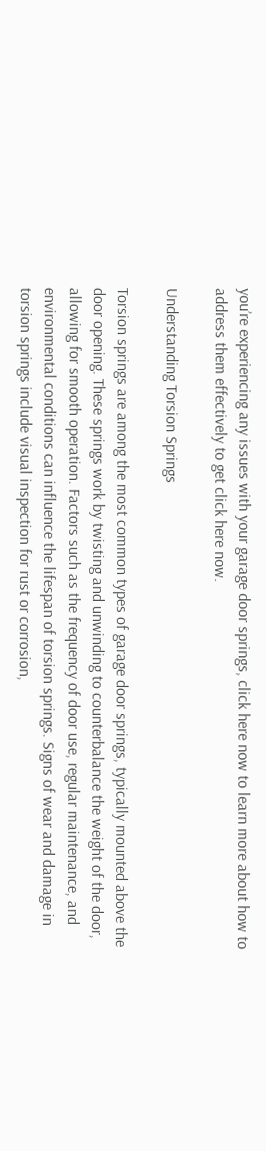you’re experiencing any issues with your garage door springs, click here now to learn more about how to address them effectively to get click here now.

Understanding Torsion Springs

Torsion springs are among the most common types of garage door springs, typically mounted above the door opening. These springs work by twisting and unwinding to counterbalance the weight of the door, allowing for smooth operation. Factors such as the frequency of door use, regular maintenance, and environmental conditions can influence the lifespan of torsion springs. Signs of wear and damage in torsion springs include visual inspection for rust or corrosion,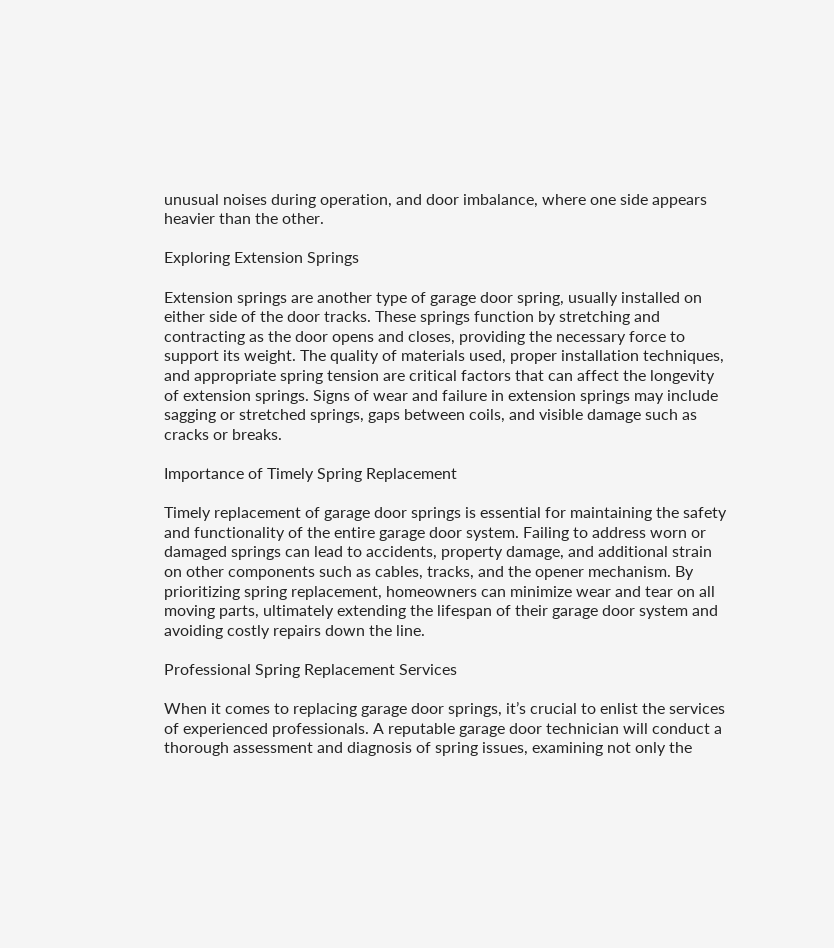unusual noises during operation, and door imbalance, where one side appears heavier than the other.

Exploring Extension Springs

Extension springs are another type of garage door spring, usually installed on either side of the door tracks. These springs function by stretching and contracting as the door opens and closes, providing the necessary force to support its weight. The quality of materials used, proper installation techniques, and appropriate spring tension are critical factors that can affect the longevity of extension springs. Signs of wear and failure in extension springs may include sagging or stretched springs, gaps between coils, and visible damage such as cracks or breaks.

Importance of Timely Spring Replacement

Timely replacement of garage door springs is essential for maintaining the safety and functionality of the entire garage door system. Failing to address worn or damaged springs can lead to accidents, property damage, and additional strain on other components such as cables, tracks, and the opener mechanism. By prioritizing spring replacement, homeowners can minimize wear and tear on all moving parts, ultimately extending the lifespan of their garage door system and avoiding costly repairs down the line.

Professional Spring Replacement Services

When it comes to replacing garage door springs, it’s crucial to enlist the services of experienced professionals. A reputable garage door technician will conduct a thorough assessment and diagnosis of spring issues, examining not only the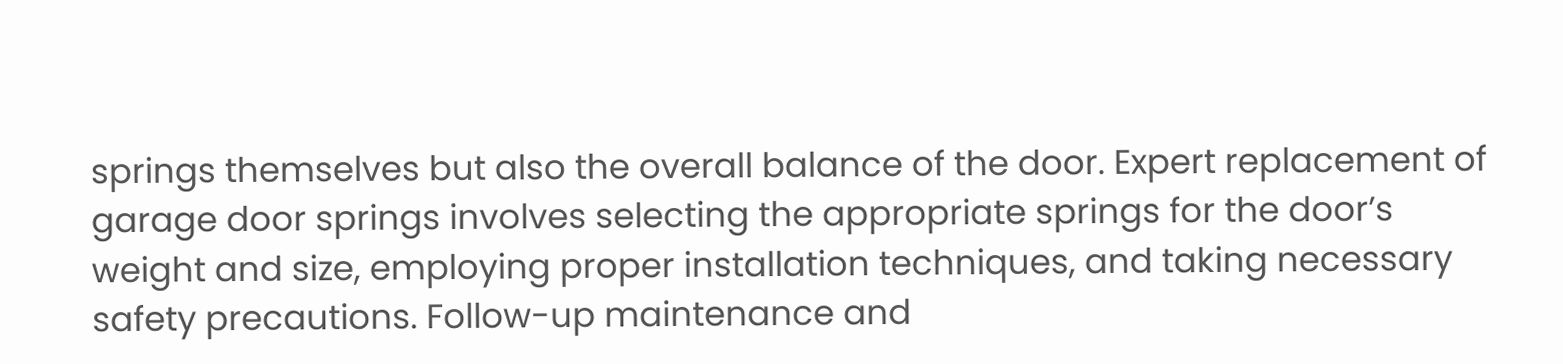springs themselves but also the overall balance of the door. Expert replacement of garage door springs involves selecting the appropriate springs for the door’s weight and size, employing proper installation techniques, and taking necessary safety precautions. Follow-up maintenance and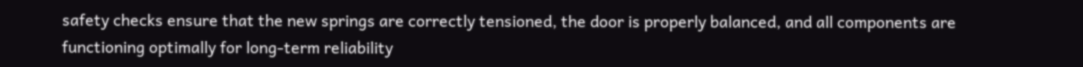safety checks ensure that the new springs are correctly tensioned, the door is properly balanced, and all components are functioning optimally for long-term reliability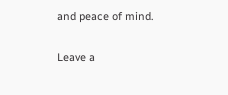and peace of mind.

Leave a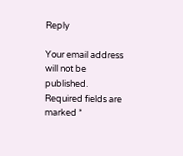Reply

Your email address will not be published. Required fields are marked *